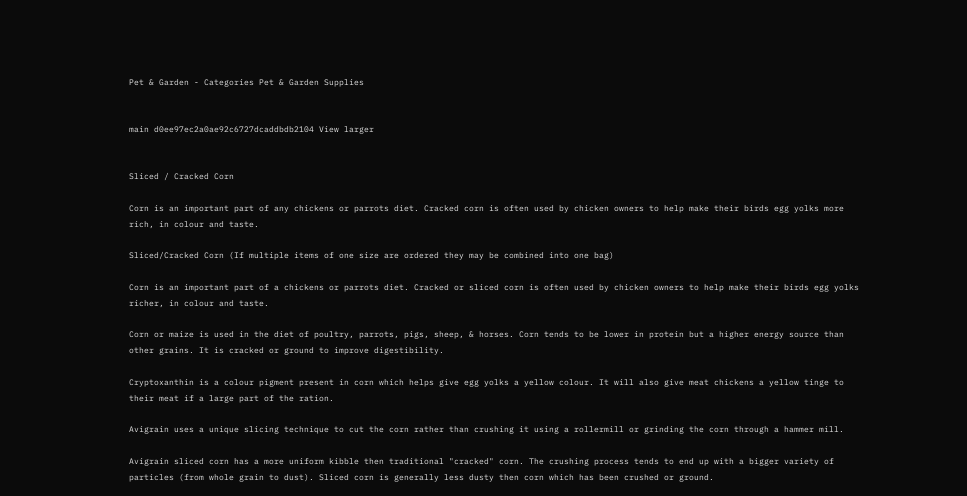Pet & Garden - Categories Pet & Garden Supplies


main d0ee97ec2a0ae92c6727dcaddbdb2104 View larger


Sliced / Cracked Corn

Corn is an important part of any chickens or parrots diet. Cracked corn is often used by chicken owners to help make their birds egg yolks more rich, in colour and taste.

Sliced/Cracked Corn (If multiple items of one size are ordered they may be combined into one bag)

Corn is an important part of a chickens or parrots diet. Cracked or sliced corn is often used by chicken owners to help make their birds egg yolks richer, in colour and taste.

Corn or maize is used in the diet of poultry, parrots, pigs, sheep, & horses. Corn tends to be lower in protein but a higher energy source than other grains. It is cracked or ground to improve digestibility.

Cryptoxanthin is a colour pigment present in corn which helps give egg yolks a yellow colour. It will also give meat chickens a yellow tinge to their meat if a large part of the ration.

Avigrain uses a unique slicing technique to cut the corn rather than crushing it using a rollermill or grinding the corn through a hammer mill.

Avigrain sliced corn has a more uniform kibble then traditional "cracked" corn. The crushing process tends to end up with a bigger variety of particles (from whole grain to dust). Sliced corn is generally less dusty then corn which has been crushed or ground.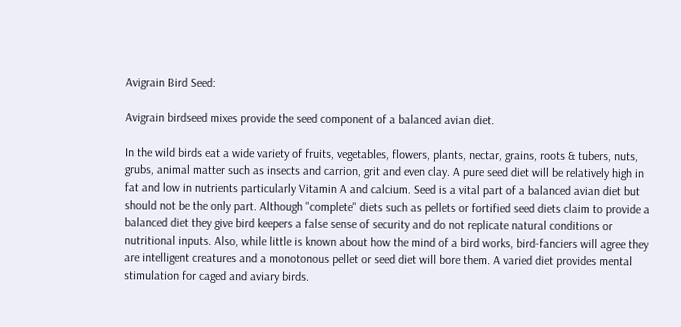Avigrain Bird Seed:

Avigrain birdseed mixes provide the seed component of a balanced avian diet.

In the wild birds eat a wide variety of fruits, vegetables, flowers, plants, nectar, grains, roots & tubers, nuts, grubs, animal matter such as insects and carrion, grit and even clay. A pure seed diet will be relatively high in fat and low in nutrients particularly Vitamin A and calcium. Seed is a vital part of a balanced avian diet but should not be the only part. Although "complete" diets such as pellets or fortified seed diets claim to provide a balanced diet they give bird keepers a false sense of security and do not replicate natural conditions or nutritional inputs. Also, while little is known about how the mind of a bird works, bird-fanciers will agree they are intelligent creatures and a monotonous pellet or seed diet will bore them. A varied diet provides mental stimulation for caged and aviary birds.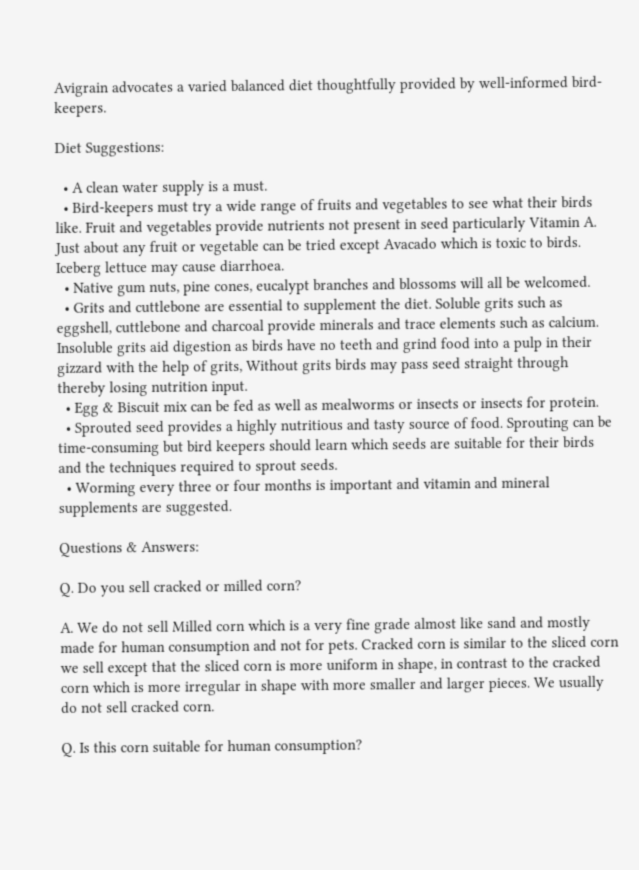Avigrain advocates a varied balanced diet thoughtfully provided by well-informed bird-keepers.

Diet Suggestions:

  • A clean water supply is a must.
  • Bird-keepers must try a wide range of fruits and vegetables to see what their birds like. Fruit and vegetables provide nutrients not present in seed particularly Vitamin A. Just about any fruit or vegetable can be tried except Avacado which is toxic to birds. Iceberg lettuce may cause diarrhoea.
  • Native gum nuts, pine cones, eucalypt branches and blossoms will all be welcomed.
  • Grits and cuttlebone are essential to supplement the diet. Soluble grits such as eggshell, cuttlebone and charcoal provide minerals and trace elements such as calcium. Insoluble grits aid digestion as birds have no teeth and grind food into a pulp in their gizzard with the help of grits, Without grits birds may pass seed straight through thereby losing nutrition input.
  • Egg & Biscuit mix can be fed as well as mealworms or insects or insects for protein.
  • Sprouted seed provides a highly nutritious and tasty source of food. Sprouting can be time-consuming but bird keepers should learn which seeds are suitable for their birds and the techniques required to sprout seeds.
  • Worming every three or four months is important and vitamin and mineral supplements are suggested.

Questions & Answers:

Q. Do you sell cracked or milled corn?

A. We do not sell Milled corn which is a very fine grade almost like sand and mostly made for human consumption and not for pets. Cracked corn is similar to the sliced corn we sell except that the sliced corn is more uniform in shape, in contrast to the cracked corn which is more irregular in shape with more smaller and larger pieces. We usually do not sell cracked corn.

Q. Is this corn suitable for human consumption?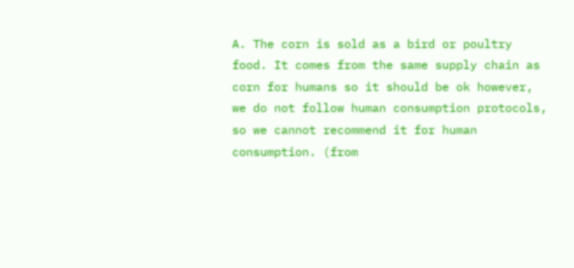A. The corn is sold as a bird or poultry food. It comes from the same supply chain as corn for humans so it should be ok however, we do not follow human consumption protocols, so we cannot recommend it for human consumption. (from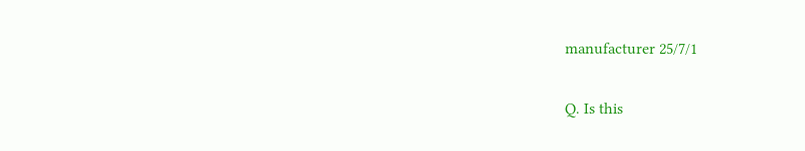manufacturer 25/7/1

Q. Is this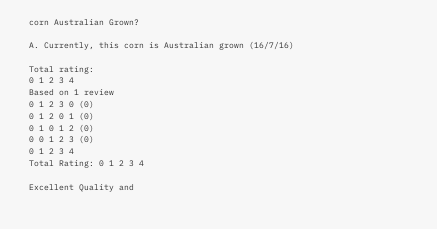corn Australian Grown?

A. Currently, this corn is Australian grown (16/7/16)

Total rating:
0 1 2 3 4
Based on 1 review
0 1 2 3 0 (0)
0 1 2 0 1 (0)
0 1 0 1 2 (0)
0 0 1 2 3 (0)
0 1 2 3 4
Total Rating: 0 1 2 3 4

Excellent Quality and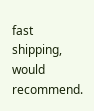fast shipping, would recommend.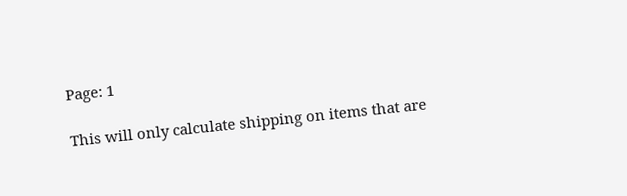Page: 1

This will only calculate shipping on items that are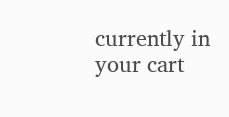currently in your cart